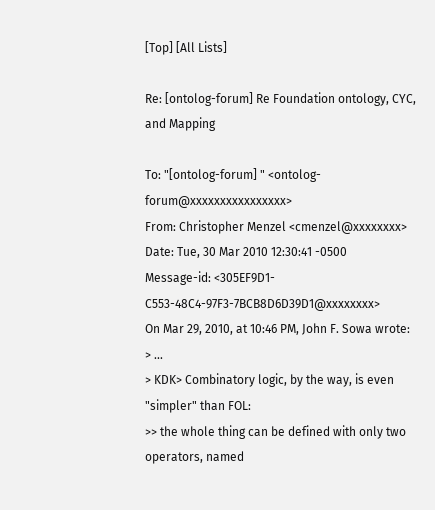[Top] [All Lists]

Re: [ontolog-forum] Re Foundation ontology, CYC, and Mapping

To: "[ontolog-forum] " <ontolog-forum@xxxxxxxxxxxxxxxx>
From: Christopher Menzel <cmenzel@xxxxxxxx>
Date: Tue, 30 Mar 2010 12:30:41 -0500
Message-id: <305EF9D1-C553-48C4-97F3-7BCB8D6D39D1@xxxxxxxx>
On Mar 29, 2010, at 10:46 PM, John F. Sowa wrote:
> ...
> KDK> Combinatory logic, by the way, is even "simpler" than FOL:
>> the whole thing can be defined with only two operators, named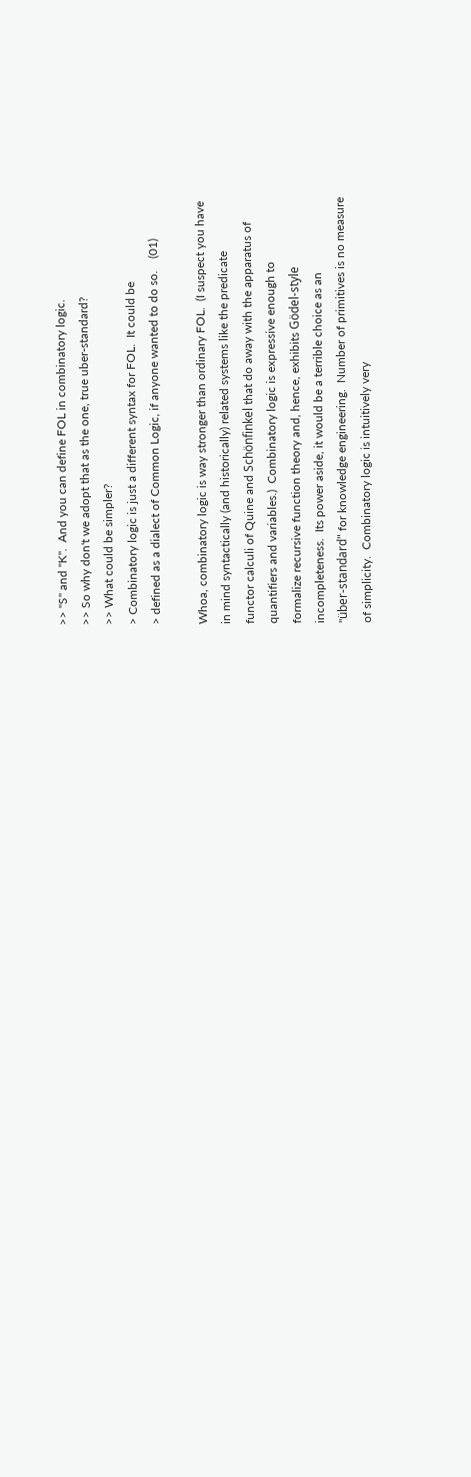>> "S" and "K".  And you can define FOL in combinatory logic.
>> So why don't we adopt that as the one, true uber-standard?
>> What could be simpler?
> Combinatory logic is just a different syntax for FOL.  It could be
> defined as a dialect of Common Logic, if anyone wanted to do so.    (01)

Whoa, combinatory logic is way stronger than ordinary FOL.  (I suspect you have
in mind syntactically (and historically) related systems like the predicate
functor calculi of Quine and Schönfinkel that do away with the apparatus of
quantifiers and variables.)  Combinatory logic is expressive enough to
formalize recursive function theory and, hence, exhibits Gödel-style
incompleteness.  Its power aside, it would be a terrible choice as an
"über-standard" for knowledge engineering.  Number of primitives is no measure
of simplicity.  Combinatory logic is intuitively very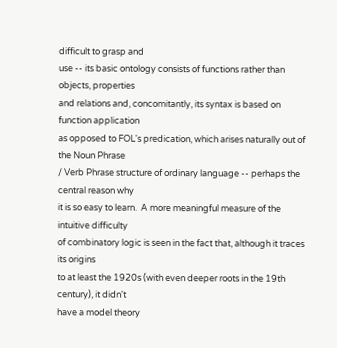difficult to grasp and
use -- its basic ontology consists of functions rather than objects, properties
and relations and, concomitantly, its syntax is based on function application
as opposed to FOL's predication, which arises naturally out of the Noun Phrase
/ Verb Phrase structure of ordinary language -- perhaps the central reason why
it is so easy to learn.  A more meaningful measure of the intuitive difficulty
of combinatory logic is seen in the fact that, although it traces its origins
to at least the 1920s (with even deeper roots in the 19th century), it didn't
have a model theory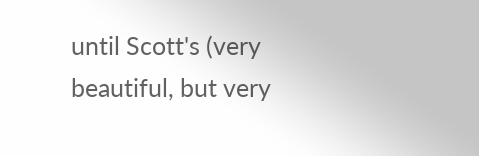until Scott's (very beautiful, but very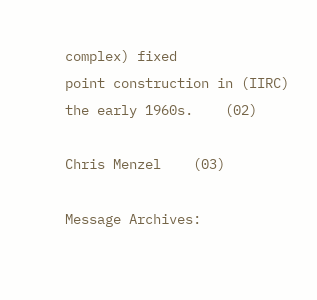complex) fixed
point construction in (IIRC) the early 1960s.    (02)

Chris Menzel    (03)

Message Archives: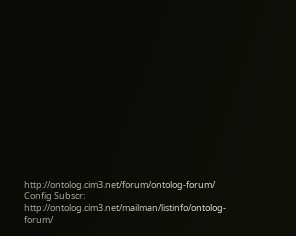http://ontolog.cim3.net/forum/ontolog-forum/
Config Subscr: http://ontolog.cim3.net/mailman/listinfo/ontolog-forum/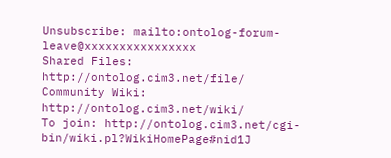Unsubscribe: mailto:ontolog-forum-leave@xxxxxxxxxxxxxxxx
Shared Files: http://ontolog.cim3.net/file/
Community Wiki: http://ontolog.cim3.net/wiki/
To join: http://ontolog.cim3.net/cgi-bin/wiki.pl?WikiHomePage#nid1J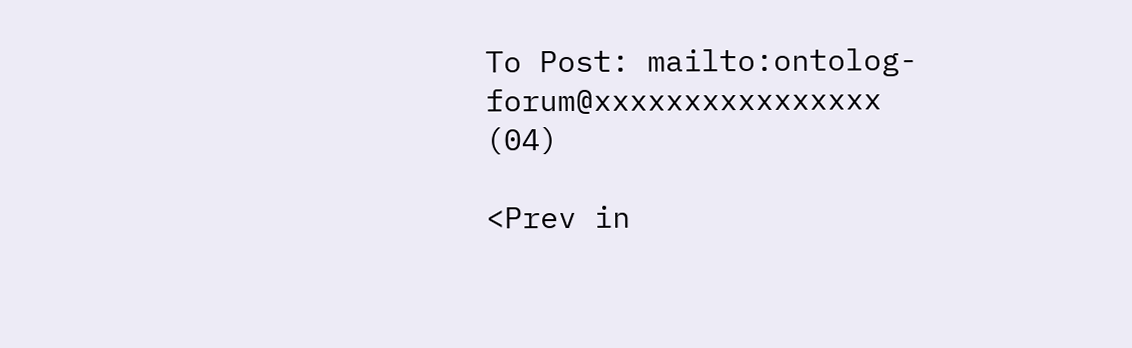To Post: mailto:ontolog-forum@xxxxxxxxxxxxxxxx    (04)

<Prev in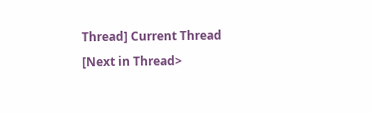Thread] Current Thread [Next in Thread>